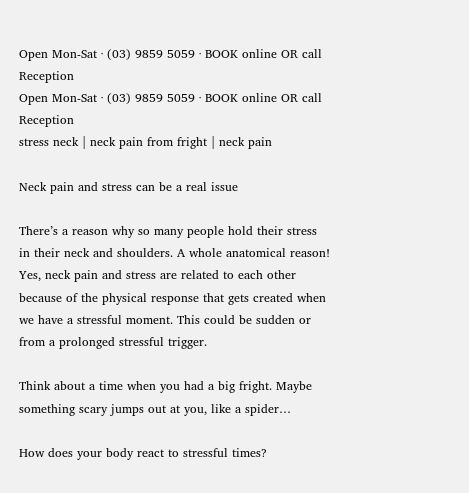Open Mon-Sat · (03) 9859 5059 · BOOK online OR call Reception
Open Mon-Sat · (03) 9859 5059 · BOOK online OR call Reception
stress neck | neck pain from fright | neck pain

Neck pain and stress can be a real issue

There’s a reason why so many people hold their stress in their neck and shoulders. A whole anatomical reason! Yes, neck pain and stress are related to each other because of the physical response that gets created when we have a stressful moment. This could be sudden or from a prolonged stressful trigger.

Think about a time when you had a big fright. Maybe something scary jumps out at you, like a spider…

How does your body react to stressful times?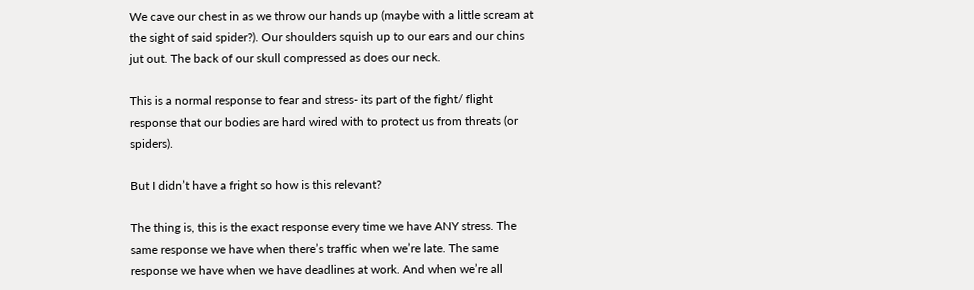We cave our chest in as we throw our hands up (maybe with a little scream at the sight of said spider?). Our shoulders squish up to our ears and our chins jut out. The back of our skull compressed as does our neck.

This is a normal response to fear and stress- its part of the fight/ flight response that our bodies are hard wired with to protect us from threats (or spiders).

But I didn’t have a fright so how is this relevant?

The thing is, this is the exact response every time we have ANY stress. The same response we have when there’s traffic when we’re late. The same response we have when we have deadlines at work. And when we’re all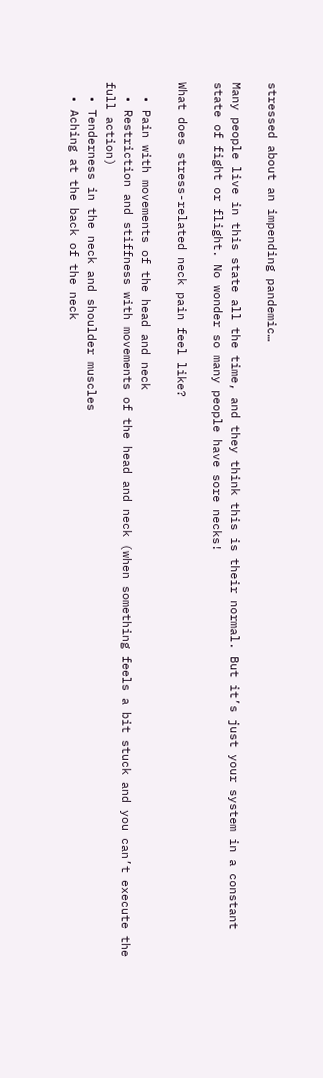stressed about an impending pandemic…

Many people live in this state all the time, and they think this is their normal. But it’s just your system in a constant state of fight or flight. No wonder so many people have sore necks!

What does stress-related neck pain feel like?

  • Pain with movements of the head and neck
  • Restriction and stiffness with movements of the head and neck (when something feels a bit stuck and you can’t execute the full action)
  • Tenderness in the neck and shoulder muscles
  • Aching at the back of the neck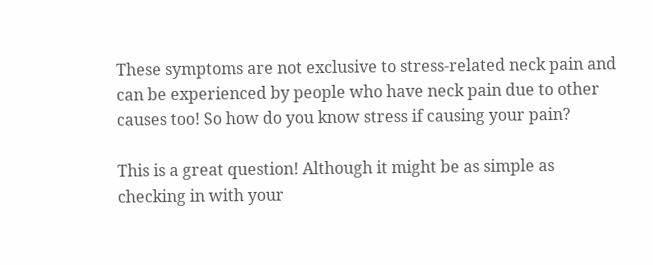These symptoms are not exclusive to stress-related neck pain and can be experienced by people who have neck pain due to other causes too! So how do you know stress if causing your pain?

This is a great question! Although it might be as simple as checking in with your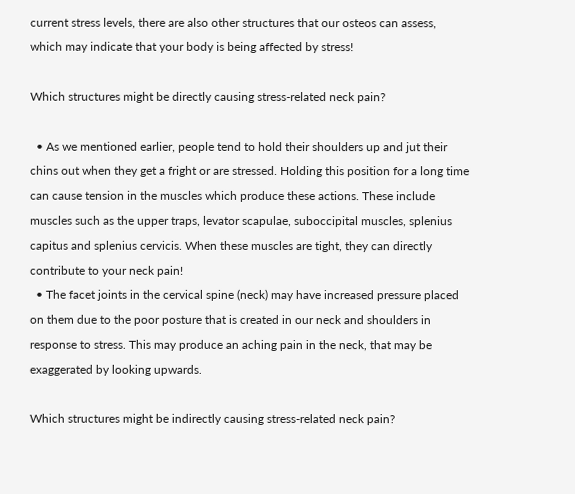current stress levels, there are also other structures that our osteos can assess, which may indicate that your body is being affected by stress!

Which structures might be directly causing stress-related neck pain?

  • As we mentioned earlier, people tend to hold their shoulders up and jut their chins out when they get a fright or are stressed. Holding this position for a long time can cause tension in the muscles which produce these actions. These include muscles such as the upper traps, levator scapulae, suboccipital muscles, splenius capitus and splenius cervicis. When these muscles are tight, they can directly contribute to your neck pain!
  • The facet joints in the cervical spine (neck) may have increased pressure placed on them due to the poor posture that is created in our neck and shoulders in response to stress. This may produce an aching pain in the neck, that may be exaggerated by looking upwards.

Which structures might be indirectly causing stress-related neck pain?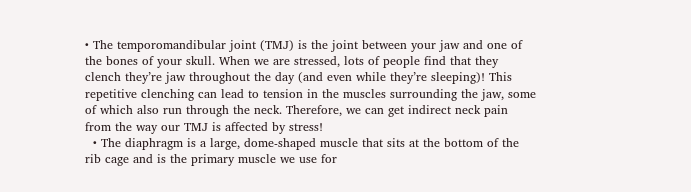• The temporomandibular joint (TMJ) is the joint between your jaw and one of the bones of your skull. When we are stressed, lots of people find that they clench they’re jaw throughout the day (and even while they’re sleeping)! This repetitive clenching can lead to tension in the muscles surrounding the jaw, some of which also run through the neck. Therefore, we can get indirect neck pain from the way our TMJ is affected by stress!
  • The diaphragm is a large, dome-shaped muscle that sits at the bottom of the rib cage and is the primary muscle we use for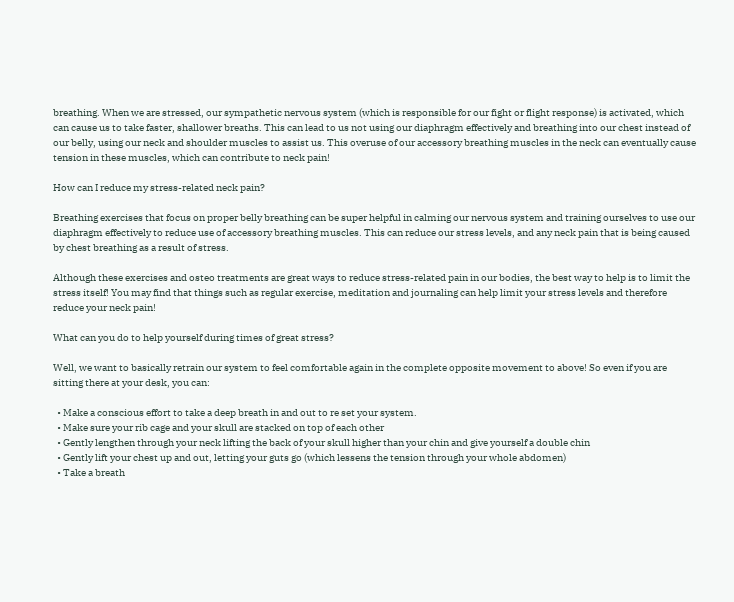breathing. When we are stressed, our sympathetic nervous system (which is responsible for our fight or flight response) is activated, which can cause us to take faster, shallower breaths. This can lead to us not using our diaphragm effectively and breathing into our chest instead of our belly, using our neck and shoulder muscles to assist us. This overuse of our accessory breathing muscles in the neck can eventually cause tension in these muscles, which can contribute to neck pain!

How can I reduce my stress-related neck pain?

Breathing exercises that focus on proper belly breathing can be super helpful in calming our nervous system and training ourselves to use our diaphragm effectively to reduce use of accessory breathing muscles. This can reduce our stress levels, and any neck pain that is being caused by chest breathing as a result of stress.

Although these exercises and osteo treatments are great ways to reduce stress-related pain in our bodies, the best way to help is to limit the stress itself! You may find that things such as regular exercise, meditation and journaling can help limit your stress levels and therefore reduce your neck pain!

What can you do to help yourself during times of great stress?

Well, we want to basically retrain our system to feel comfortable again in the complete opposite movement to above! So even if you are sitting there at your desk, you can:

  • Make a conscious effort to take a deep breath in and out to re set your system.
  • Make sure your rib cage and your skull are stacked on top of each other
  • Gently lengthen through your neck lifting the back of your skull higher than your chin and give yourself a double chin
  • Gently lift your chest up and out, letting your guts go (which lessens the tension through your whole abdomen)
  • Take a breath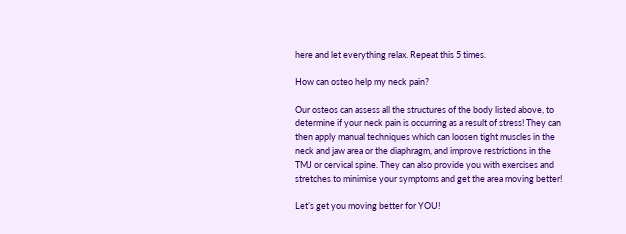here and let everything relax. Repeat this 5 times.

How can osteo help my neck pain?

Our osteos can assess all the structures of the body listed above, to determine if your neck pain is occurring as a result of stress! They can then apply manual techniques which can loosen tight muscles in the neck and jaw area or the diaphragm, and improve restrictions in the TMJ or cervical spine. They can also provide you with exercises and stretches to minimise your symptoms and get the area moving better!

Let’s get you moving better for YOU!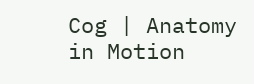Cog | Anatomy in Motion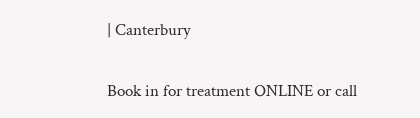| Canterbury

Book in for treatment ONLINE or call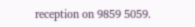reception on 9859 5059.